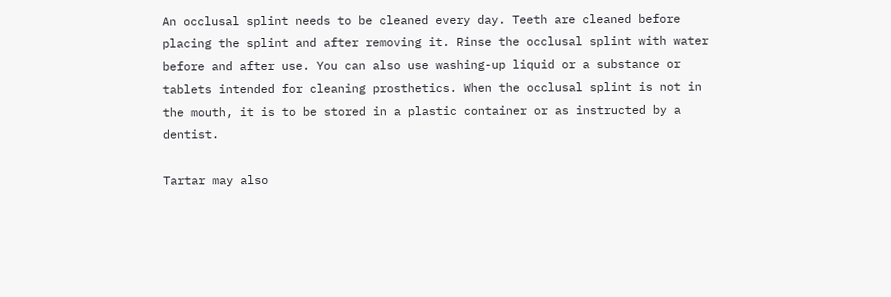An occlusal splint needs to be cleaned every day. Teeth are cleaned before placing the splint and after removing it. Rinse the occlusal splint with water before and after use. You can also use washing-up liquid or a substance or tablets intended for cleaning prosthetics. When the occlusal splint is not in the mouth, it is to be stored in a plastic container or as instructed by a dentist.

Tartar may also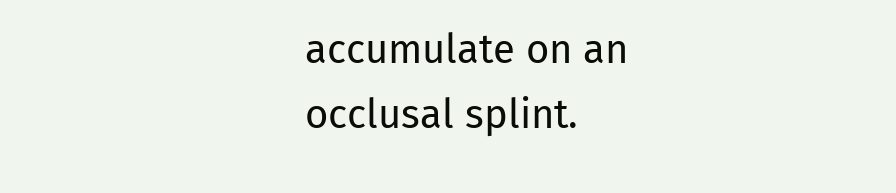accumulate on an occlusal splint.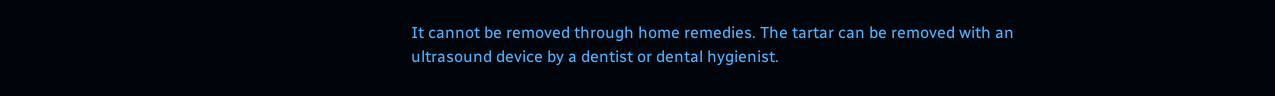It cannot be removed through home remedies. The tartar can be removed with an ultrasound device by a dentist or dental hygienist.